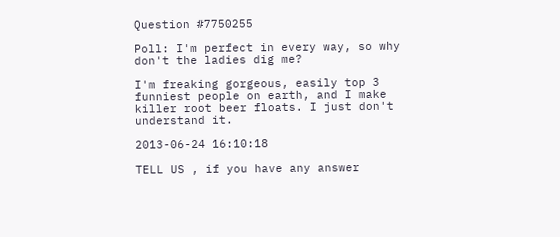Question #7750255

Poll: I'm perfect in every way, so why don't the ladies dig me?

I'm freaking gorgeous, easily top 3 funniest people on earth, and I make killer root beer floats. I just don't understand it.

2013-06-24 16:10:18

TELL US , if you have any answer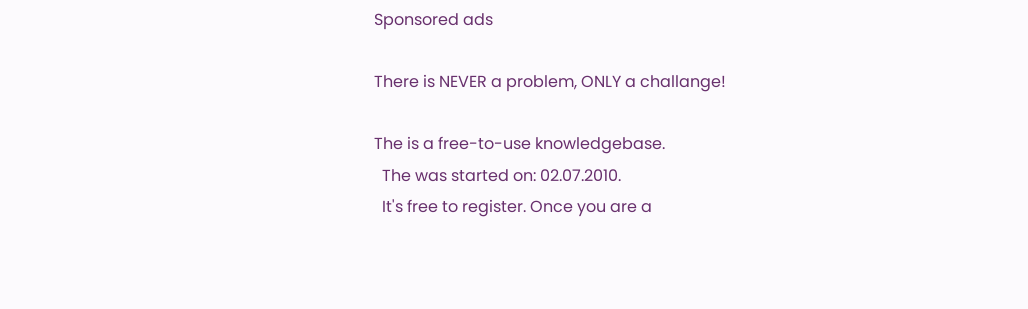Sponsored ads

There is NEVER a problem, ONLY a challange!

The is a free-to-use knowledgebase.
  The was started on: 02.07.2010.
  It's free to register. Once you are a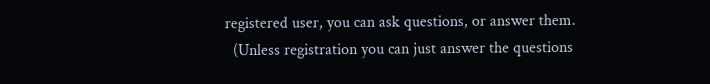registered user, you can ask questions, or answer them.
  (Unless registration you can just answer the questions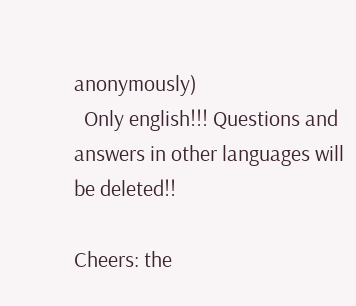anonymously)
  Only english!!! Questions and answers in other languages will be deleted!!

Cheers: the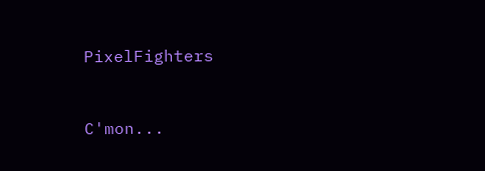PixelFighters


C'mon...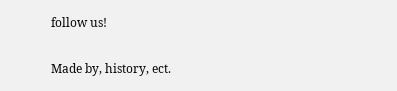follow us!

Made by, history, ect.